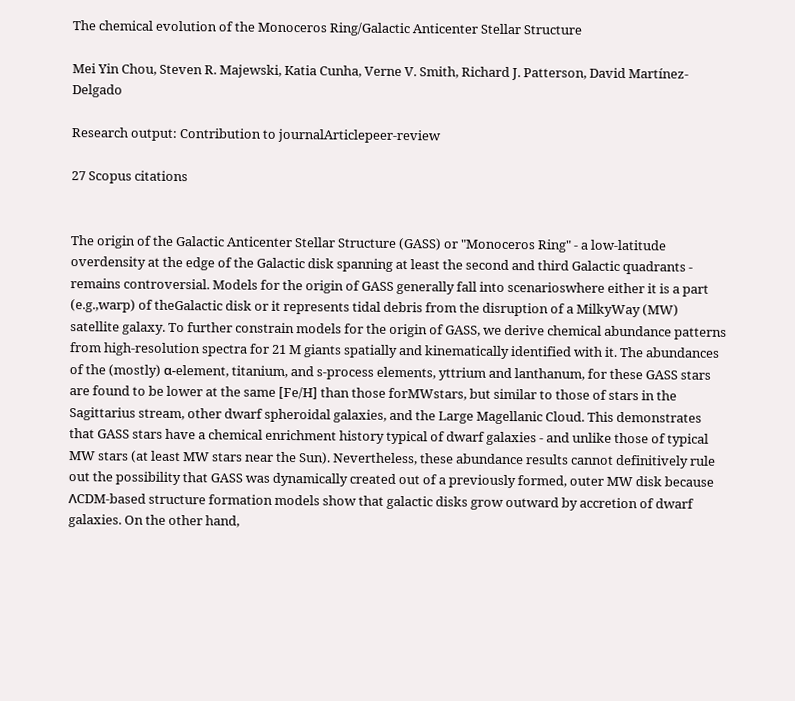The chemical evolution of the Monoceros Ring/Galactic Anticenter Stellar Structure

Mei Yin Chou, Steven R. Majewski, Katia Cunha, Verne V. Smith, Richard J. Patterson, David Martínez-Delgado

Research output: Contribution to journalArticlepeer-review

27 Scopus citations


The origin of the Galactic Anticenter Stellar Structure (GASS) or "Monoceros Ring" - a low-latitude overdensity at the edge of the Galactic disk spanning at least the second and third Galactic quadrants - remains controversial. Models for the origin of GASS generally fall into scenarioswhere either it is a part (e.g.,warp) of theGalactic disk or it represents tidal debris from the disruption of a MilkyWay (MW) satellite galaxy. To further constrain models for the origin of GASS, we derive chemical abundance patterns from high-resolution spectra for 21 M giants spatially and kinematically identified with it. The abundances of the (mostly) α-element, titanium, and s-process elements, yttrium and lanthanum, for these GASS stars are found to be lower at the same [Fe/H] than those forMWstars, but similar to those of stars in the Sagittarius stream, other dwarf spheroidal galaxies, and the Large Magellanic Cloud. This demonstrates that GASS stars have a chemical enrichment history typical of dwarf galaxies - and unlike those of typical MW stars (at least MW stars near the Sun). Nevertheless, these abundance results cannot definitively rule out the possibility that GASS was dynamically created out of a previously formed, outer MW disk because ΛCDM-based structure formation models show that galactic disks grow outward by accretion of dwarf galaxies. On the other hand,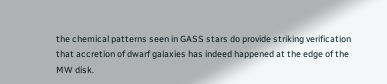the chemical patterns seen in GASS stars do provide striking verification that accretion of dwarf galaxies has indeed happened at the edge of the MW disk.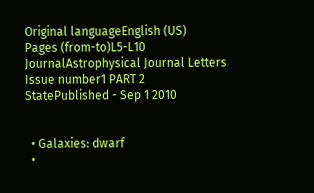Original languageEnglish (US)
Pages (from-to)L5-L10
JournalAstrophysical Journal Letters
Issue number1 PART 2
StatePublished - Sep 1 2010


  • Galaxies: dwarf
  •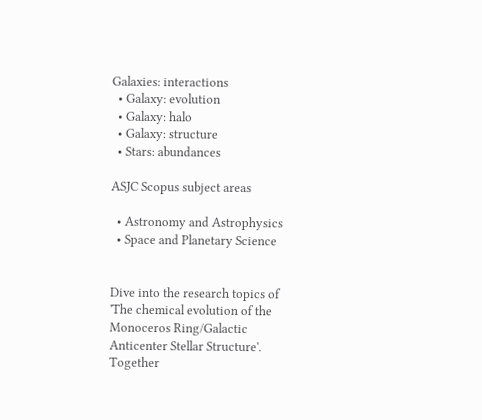Galaxies: interactions
  • Galaxy: evolution
  • Galaxy: halo
  • Galaxy: structure
  • Stars: abundances

ASJC Scopus subject areas

  • Astronomy and Astrophysics
  • Space and Planetary Science


Dive into the research topics of 'The chemical evolution of the Monoceros Ring/Galactic Anticenter Stellar Structure'. Together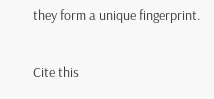they form a unique fingerprint.

Cite this